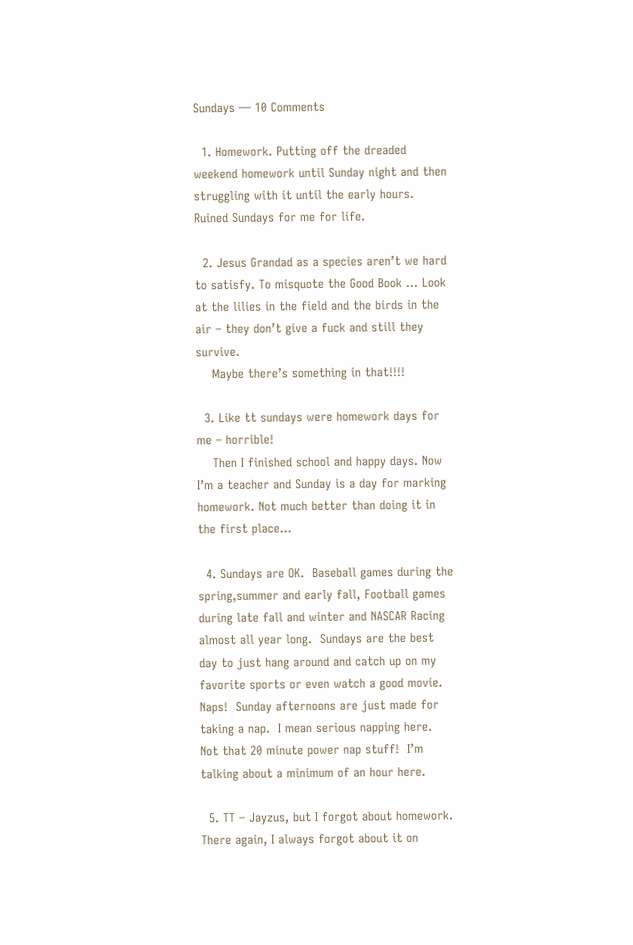Sundays — 10 Comments

  1. Homework. Putting off the dreaded weekend homework until Sunday night and then struggling with it until the early hours. Ruined Sundays for me for life.

  2. Jesus Grandad as a species aren’t we hard to satisfy. To misquote the Good Book … Look at the lilies in the field and the birds in the air – they don’t give a fuck and still they survive.
    Maybe there’s something in that!!!!

  3. Like tt sundays were homework days for me – horrible!
    Then I finished school and happy days. Now I’m a teacher and Sunday is a day for marking homework. Not much better than doing it in the first place…

  4. Sundays are OK.  Baseball games during the spring,summer and early fall, Football games during late fall and winter and NASCAR Racing almost all year long.  Sundays are the best day to just hang around and catch up on my favorite sports or even watch a good movie.  Naps!  Sunday afternoons are just made for taking a nap.  I mean serious napping here.  Not that 20 minute power nap stuff!  I’m talking about a minimum of an hour here.

  5. TT – Jayzus, but I forgot about homework.  There again, I always forgot about it on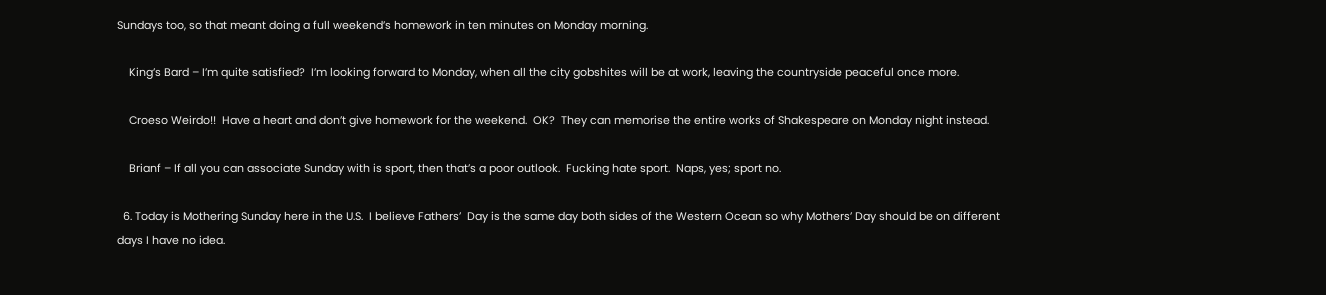Sundays too, so that meant doing a full weekend’s homework in ten minutes on Monday morning.

    King’s Bard – I’m quite satisfied?  I’m looking forward to Monday, when all the city gobshites will be at work, leaving the countryside peaceful once more.

    Croeso Weirdo!!  Have a heart and don’t give homework for the weekend.  OK?  They can memorise the entire works of Shakespeare on Monday night instead.

    Brianf – If all you can associate Sunday with is sport, then that’s a poor outlook.  Fucking hate sport.  Naps, yes; sport no.

  6. Today is Mothering Sunday here in the U.S.  I believe Fathers’  Day is the same day both sides of the Western Ocean so why Mothers’ Day should be on different days I have no idea.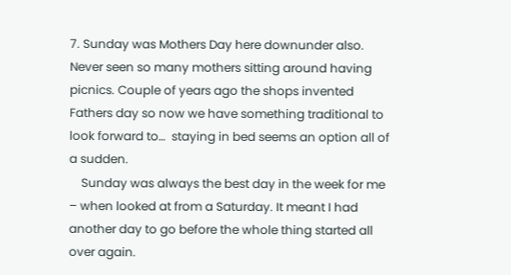7. Sunday was Mothers Day here downunder also. Never seen so many mothers sitting around having picnics. Couple of years ago the shops invented Fathers day so now we have something traditional to look forward to…  staying in bed seems an option all of a sudden.
    Sunday was always the best day in the week for me  – when looked at from a Saturday. It meant I had another day to go before the whole thing started all over again.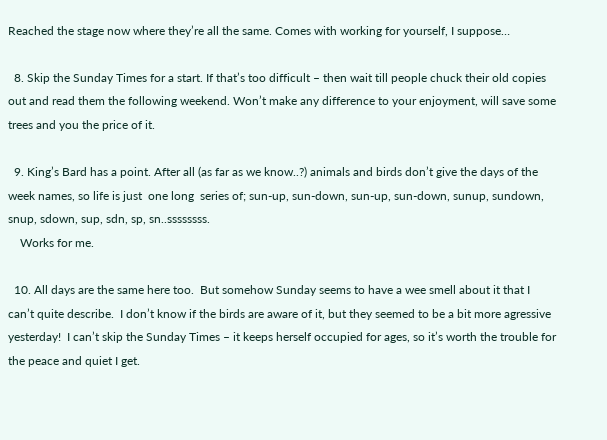Reached the stage now where they’re all the same. Comes with working for yourself, I suppose…

  8. Skip the Sunday Times for a start. If that’s too difficult – then wait till people chuck their old copies out and read them the following weekend. Won’t make any difference to your enjoyment, will save some trees and you the price of it.

  9. King’s Bard has a point. After all (as far as we know..?) animals and birds don’t give the days of the week names, so life is just  one long  series of; sun-up, sun-down, sun-up, sun-down, sunup, sundown, snup, sdown, sup, sdn, sp, sn..ssssssss.
    Works for me.

  10. All days are the same here too.  But somehow Sunday seems to have a wee smell about it that I can’t quite describe.  I don’t know if the birds are aware of it, but they seemed to be a bit more agressive yesterday!  I can’t skip the Sunday Times – it keeps herself occupied for ages, so it’s worth the trouble for the peace and quiet I get.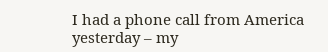I had a phone call from America yesterday – my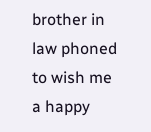brother in law phoned to wish me a happy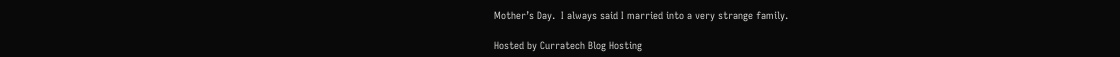Mother’s Day.  I always said I married into a very strange family.

Hosted by Curratech Blog Hosting